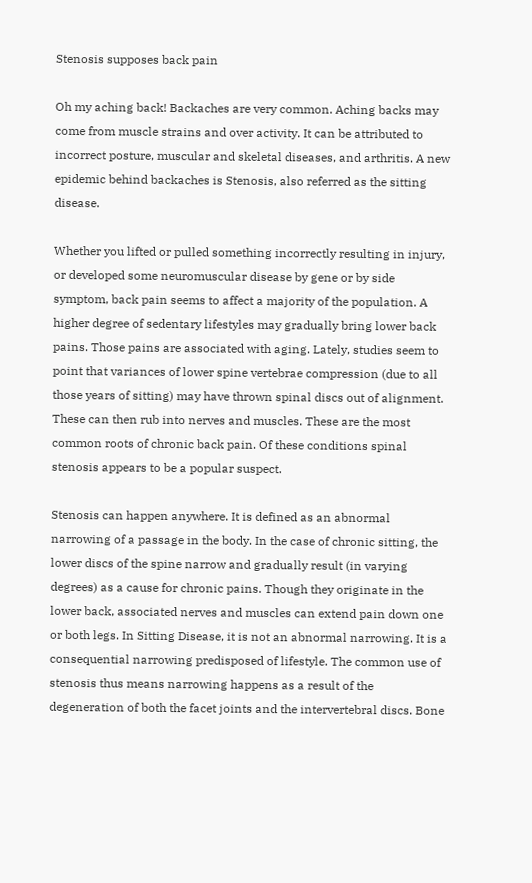Stenosis supposes back pain

Oh my aching back! Backaches are very common. Aching backs may come from muscle strains and over activity. It can be attributed to incorrect posture, muscular and skeletal diseases, and arthritis. A new epidemic behind backaches is Stenosis, also referred as the sitting disease.

Whether you lifted or pulled something incorrectly resulting in injury, or developed some neuromuscular disease by gene or by side symptom, back pain seems to affect a majority of the population. A higher degree of sedentary lifestyles may gradually bring lower back pains. Those pains are associated with aging. Lately, studies seem to point that variances of lower spine vertebrae compression (due to all those years of sitting) may have thrown spinal discs out of alignment. These can then rub into nerves and muscles. These are the most common roots of chronic back pain. Of these conditions spinal stenosis appears to be a popular suspect.

Stenosis can happen anywhere. It is defined as an abnormal narrowing of a passage in the body. In the case of chronic sitting, the lower discs of the spine narrow and gradually result (in varying degrees) as a cause for chronic pains. Though they originate in the lower back, associated nerves and muscles can extend pain down one or both legs. In Sitting Disease, it is not an abnormal narrowing. It is a consequential narrowing predisposed of lifestyle. The common use of stenosis thus means narrowing happens as a result of the degeneration of both the facet joints and the intervertebral discs. Bone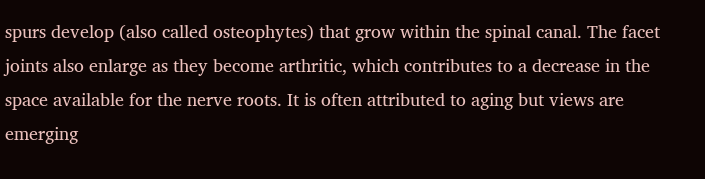spurs develop (also called osteophytes) that grow within the spinal canal. The facet joints also enlarge as they become arthritic, which contributes to a decrease in the space available for the nerve roots. It is often attributed to aging but views are emerging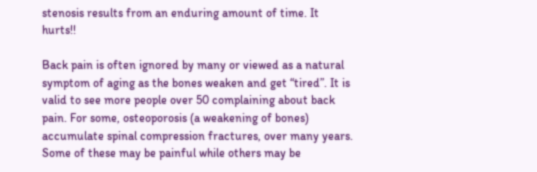stenosis results from an enduring amount of time. It hurts!!

Back pain is often ignored by many or viewed as a natural symptom of aging as the bones weaken and get “tired”. It is valid to see more people over 50 complaining about back pain. For some, osteoporosis (a weakening of bones) accumulate spinal compression fractures, over many years. Some of these may be painful while others may be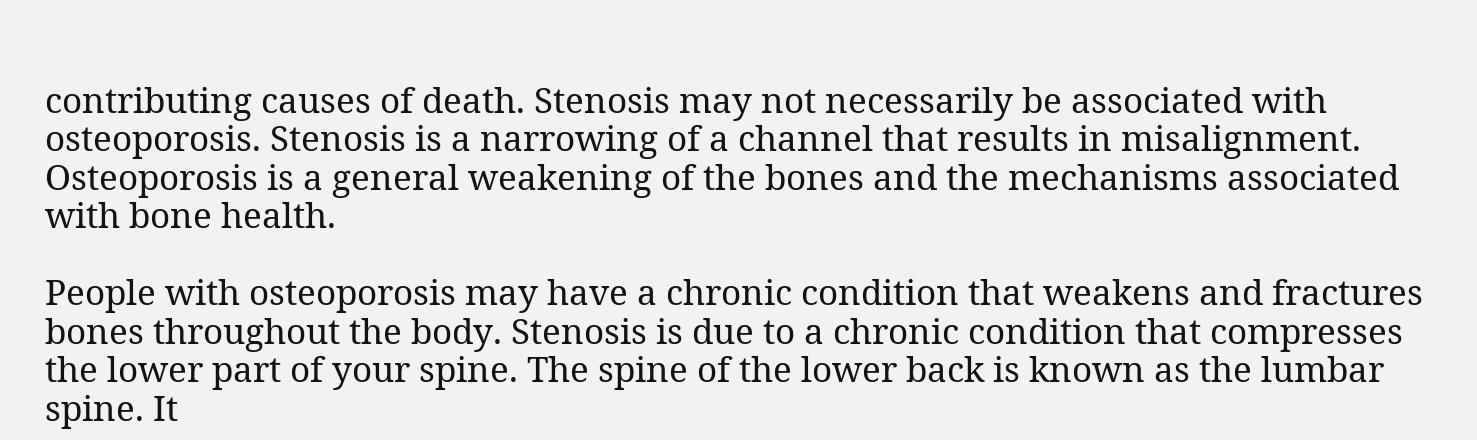contributing causes of death. Stenosis may not necessarily be associated with osteoporosis. Stenosis is a narrowing of a channel that results in misalignment. Osteoporosis is a general weakening of the bones and the mechanisms associated with bone health.

People with osteoporosis may have a chronic condition that weakens and fractures bones throughout the body. Stenosis is due to a chronic condition that compresses the lower part of your spine. The spine of the lower back is known as the lumbar spine. It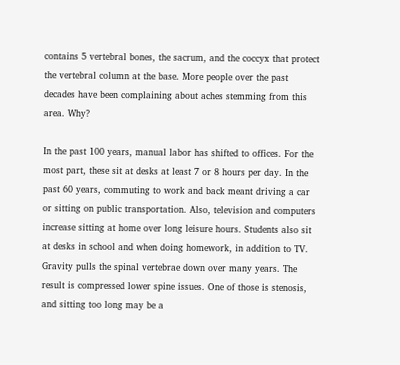contains 5 vertebral bones, the sacrum, and the coccyx that protect the vertebral column at the base. More people over the past decades have been complaining about aches stemming from this area. Why?

In the past 100 years, manual labor has shifted to offices. For the most part, these sit at desks at least 7 or 8 hours per day. In the past 60 years, commuting to work and back meant driving a car or sitting on public transportation. Also, television and computers increase sitting at home over long leisure hours. Students also sit at desks in school and when doing homework, in addition to TV. Gravity pulls the spinal vertebrae down over many years. The result is compressed lower spine issues. One of those is stenosis, and sitting too long may be a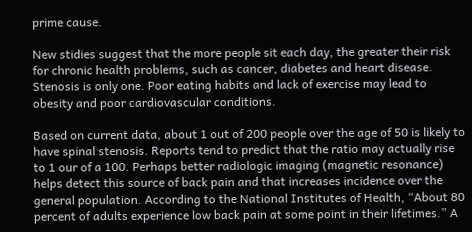prime cause.

New stidies suggest that the more people sit each day, the greater their risk for chronic health problems, such as cancer, diabetes and heart disease. Stenosis is only one. Poor eating habits and lack of exercise may lead to obesity and poor cardiovascular conditions.

Based on current data, about 1 out of 200 people over the age of 50 is likely to have spinal stenosis. Reports tend to predict that the ratio may actually rise to 1 our of a 100. Perhaps better radiologic imaging (magnetic resonance) helps detect this source of back pain and that increases incidence over the general population. According to the National Institutes of Health, “About 80 percent of adults experience low back pain at some point in their lifetimes.” A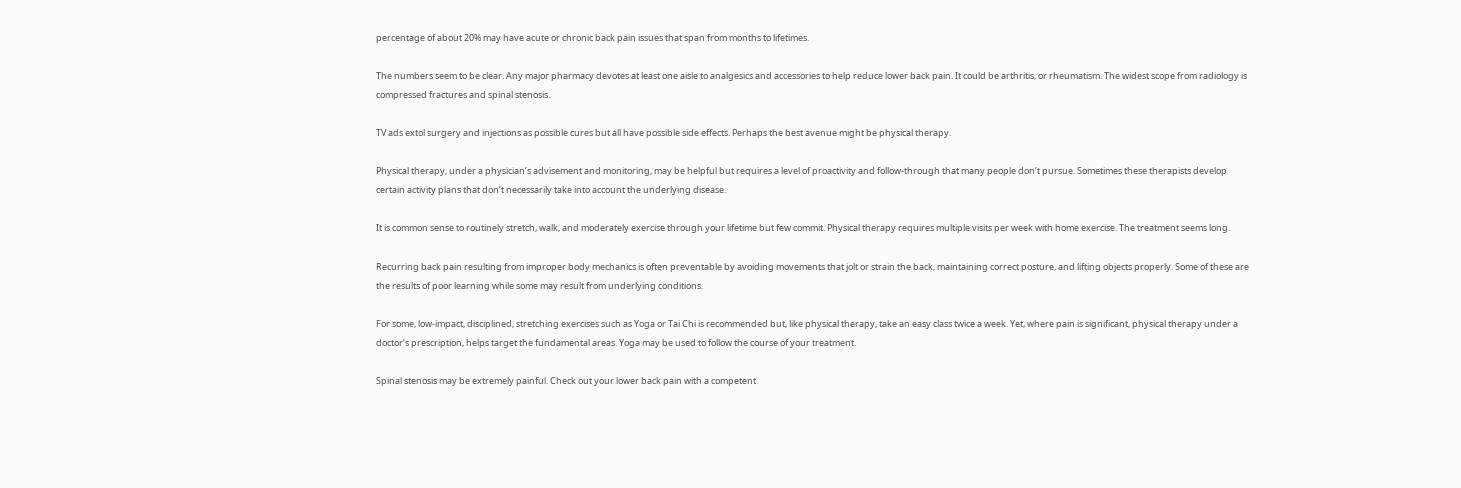percentage of about 20% may have acute or chronic back pain issues that span from months to lifetimes.

The numbers seem to be clear. Any major pharmacy devotes at least one aisle to analgesics and accessories to help reduce lower back pain. It could be arthritis, or rheumatism. The widest scope from radiology is compressed fractures and spinal stenosis.

TV ads extol surgery and injections as possible cures but all have possible side effects. Perhaps the best avenue might be physical therapy.

Physical therapy, under a physician’s advisement and monitoring, may be helpful but requires a level of proactivity and follow-through that many people don’t pursue. Sometimes these therapists develop certain activity plans that don’t necessarily take into account the underlying disease.

It is common sense to routinely stretch, walk, and moderately exercise through your lifetime but few commit. Physical therapy requires multiple visits per week with home exercise. The treatment seems long.

Recurring back pain resulting from improper body mechanics is often preventable by avoiding movements that jolt or strain the back, maintaining correct posture, and lifting objects properly. Some of these are the results of poor learning while some may result from underlying conditions.

For some, low-impact, disciplined, stretching exercises such as Yoga or Tai Chi is recommended but, like physical therapy, take an easy class twice a week. Yet, where pain is significant, physical therapy under a doctor’s prescription, helps target the fundamental areas. Yoga may be used to follow the course of your treatment.

Spinal stenosis may be extremely painful. Check out your lower back pain with a competent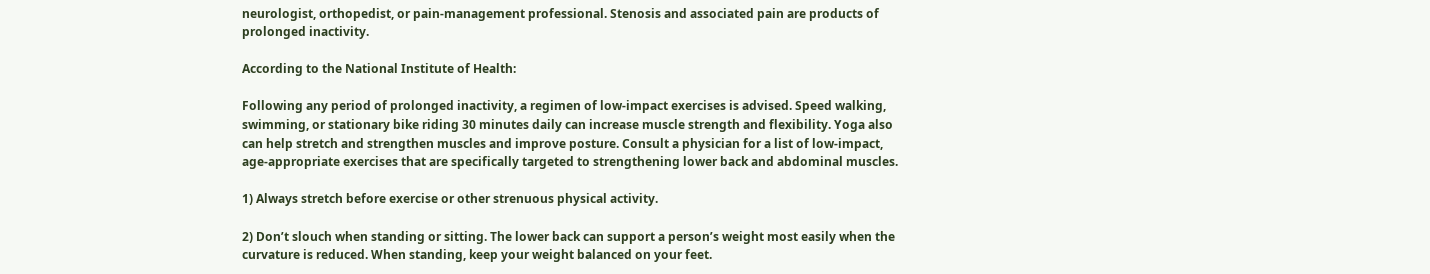neurologist, orthopedist, or pain-management professional. Stenosis and associated pain are products of prolonged inactivity.

According to the National Institute of Health:

Following any period of prolonged inactivity, a regimen of low-impact exercises is advised. Speed walking, swimming, or stationary bike riding 30 minutes daily can increase muscle strength and flexibility. Yoga also can help stretch and strengthen muscles and improve posture. Consult a physician for a list of low-impact, age-appropriate exercises that are specifically targeted to strengthening lower back and abdominal muscles.

1) Always stretch before exercise or other strenuous physical activity.

2) Don’t slouch when standing or sitting. The lower back can support a person’s weight most easily when the curvature is reduced. When standing, keep your weight balanced on your feet.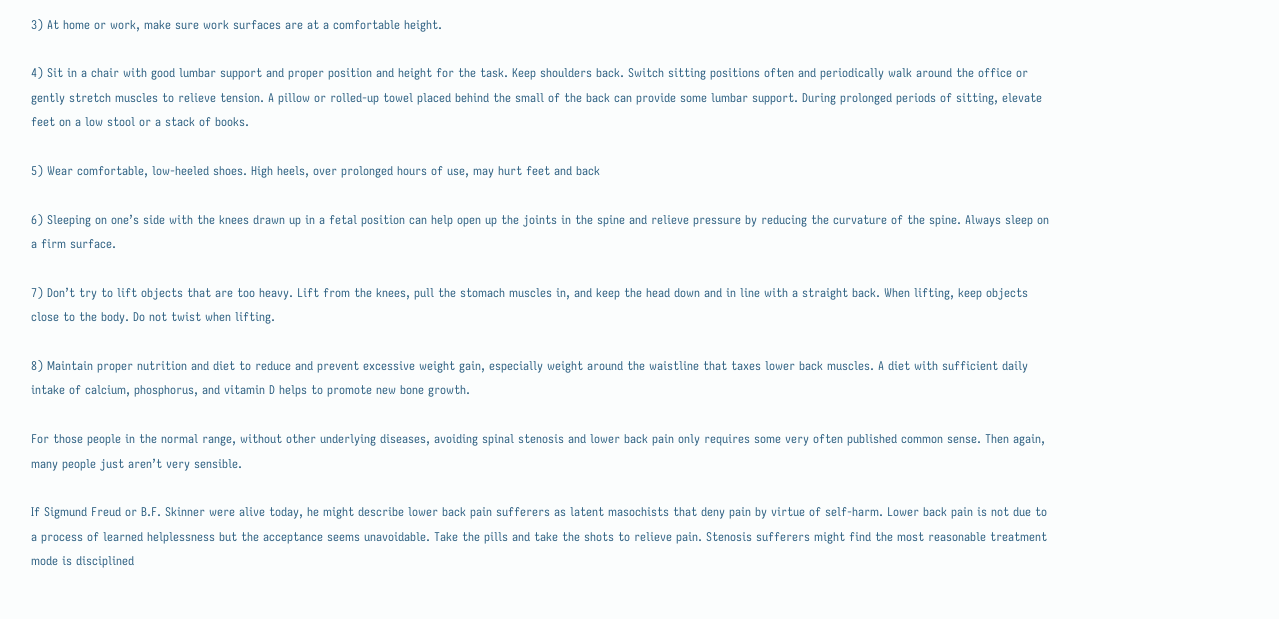3) At home or work, make sure work surfaces are at a comfortable height.

4) Sit in a chair with good lumbar support and proper position and height for the task. Keep shoulders back. Switch sitting positions often and periodically walk around the office or gently stretch muscles to relieve tension. A pillow or rolled-up towel placed behind the small of the back can provide some lumbar support. During prolonged periods of sitting, elevate feet on a low stool or a stack of books.

5) Wear comfortable, low-heeled shoes. High heels, over prolonged hours of use, may hurt feet and back

6) Sleeping on one’s side with the knees drawn up in a fetal position can help open up the joints in the spine and relieve pressure by reducing the curvature of the spine. Always sleep on a firm surface.

7) Don’t try to lift objects that are too heavy. Lift from the knees, pull the stomach muscles in, and keep the head down and in line with a straight back. When lifting, keep objects close to the body. Do not twist when lifting.

8) Maintain proper nutrition and diet to reduce and prevent excessive weight gain, especially weight around the waistline that taxes lower back muscles. A diet with sufficient daily intake of calcium, phosphorus, and vitamin D helps to promote new bone growth.

For those people in the normal range, without other underlying diseases, avoiding spinal stenosis and lower back pain only requires some very often published common sense. Then again, many people just aren’t very sensible.

If Sigmund Freud or B.F. Skinner were alive today, he might describe lower back pain sufferers as latent masochists that deny pain by virtue of self-harm. Lower back pain is not due to a process of learned helplessness but the acceptance seems unavoidable. Take the pills and take the shots to relieve pain. Stenosis sufferers might find the most reasonable treatment mode is disciplined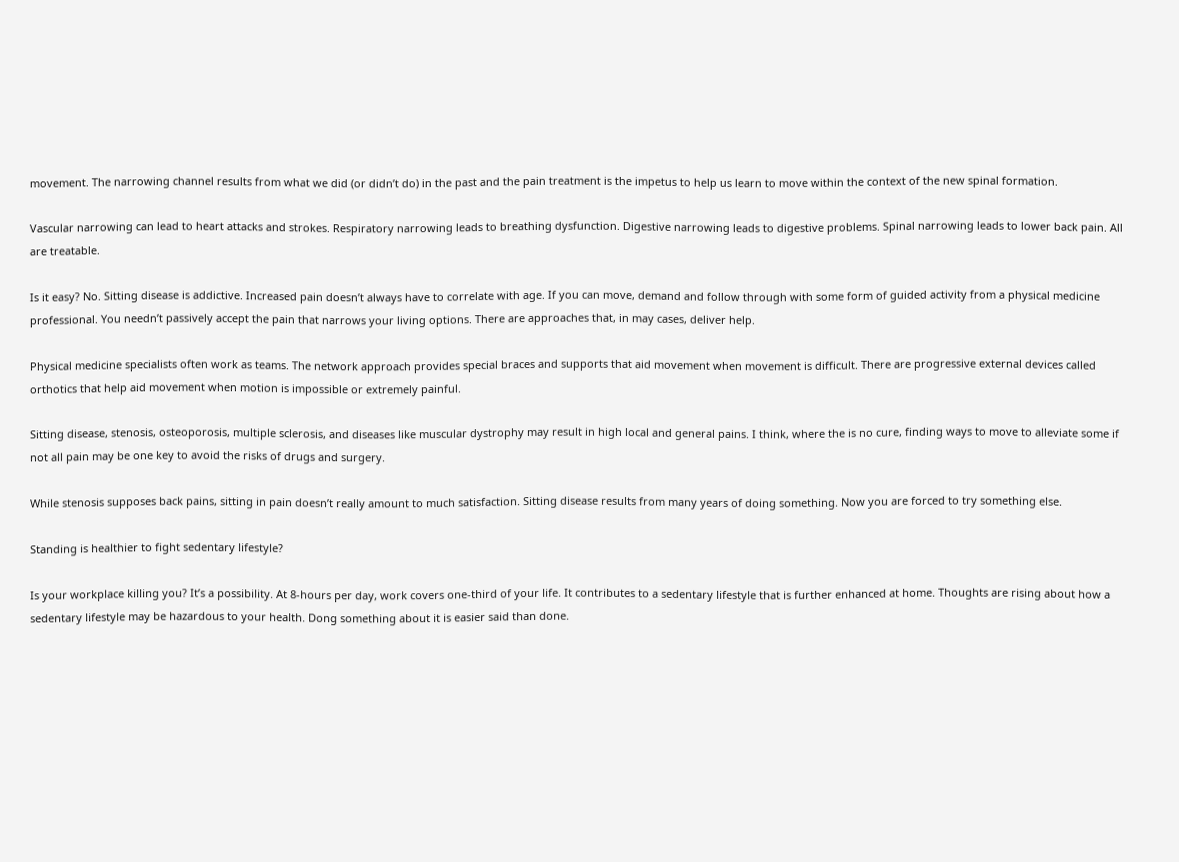movement. The narrowing channel results from what we did (or didn’t do) in the past and the pain treatment is the impetus to help us learn to move within the context of the new spinal formation.

Vascular narrowing can lead to heart attacks and strokes. Respiratory narrowing leads to breathing dysfunction. Digestive narrowing leads to digestive problems. Spinal narrowing leads to lower back pain. All are treatable.

Is it easy? No. Sitting disease is addictive. Increased pain doesn’t always have to correlate with age. If you can move, demand and follow through with some form of guided activity from a physical medicine professional. You needn’t passively accept the pain that narrows your living options. There are approaches that, in may cases, deliver help.

Physical medicine specialists often work as teams. The network approach provides special braces and supports that aid movement when movement is difficult. There are progressive external devices called orthotics that help aid movement when motion is impossible or extremely painful.

Sitting disease, stenosis, osteoporosis, multiple sclerosis, and diseases like muscular dystrophy may result in high local and general pains. I think, where the is no cure, finding ways to move to alleviate some if not all pain may be one key to avoid the risks of drugs and surgery.

While stenosis supposes back pains, sitting in pain doesn’t really amount to much satisfaction. Sitting disease results from many years of doing something. Now you are forced to try something else.

Standing is healthier to fight sedentary lifestyle?

Is your workplace killing you? It’s a possibility. At 8-hours per day, work covers one-third of your life. It contributes to a sedentary lifestyle that is further enhanced at home. Thoughts are rising about how a sedentary lifestyle may be hazardous to your health. Dong something about it is easier said than done.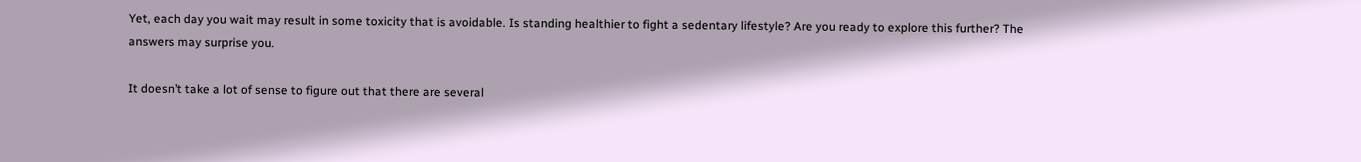Yet, each day you wait may result in some toxicity that is avoidable. Is standing healthier to fight a sedentary lifestyle? Are you ready to explore this further? The answers may surprise you.

It doesn’t take a lot of sense to figure out that there are several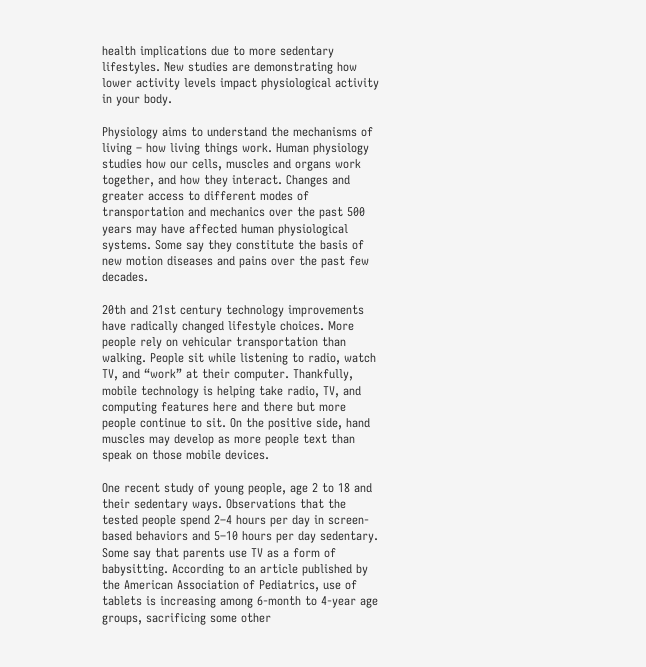health implications due to more sedentary lifestyles. New studies are demonstrating how lower activity levels impact physiological activity in your body.

Physiology aims to understand the mechanisms of living – how living things work. Human physiology studies how our cells, muscles and organs work together, and how they interact. Changes and greater access to different modes of transportation and mechanics over the past 500 years may have affected human physiological systems. Some say they constitute the basis of new motion diseases and pains over the past few decades.

20th and 21st century technology improvements have radically changed lifestyle choices. More people rely on vehicular transportation than walking. People sit while listening to radio, watch TV, and “work” at their computer. Thankfully, mobile technology is helping take radio, TV, and computing features here and there but more people continue to sit. On the positive side, hand muscles may develop as more people text than speak on those mobile devices.

One recent study of young people, age 2 to 18 and their sedentary ways. Observations that the tested people spend 2–4 hours per day in screen-based behaviors and 5–10 hours per day sedentary. Some say that parents use TV as a form of babysitting. According to an article published by the American Association of Pediatrics, use of tablets is increasing among 6-month to 4-year age groups, sacrificing some other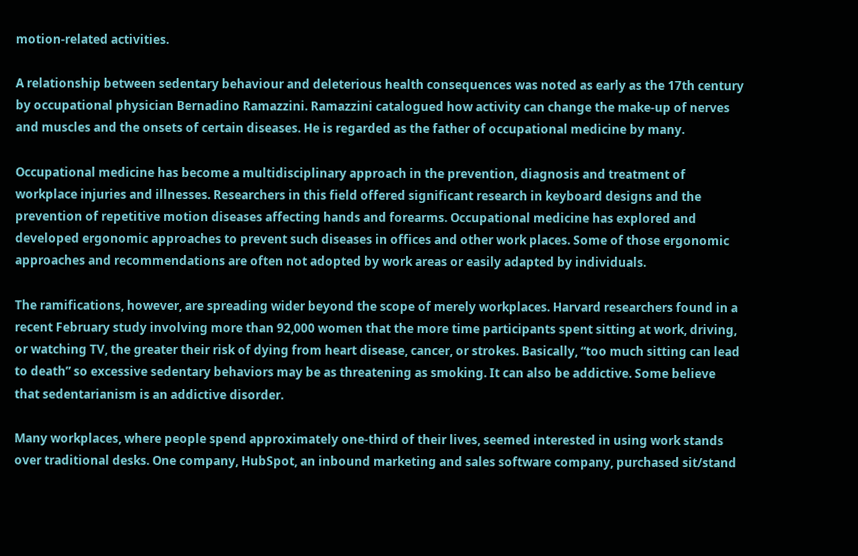motion-related activities.

A relationship between sedentary behaviour and deleterious health consequences was noted as early as the 17th century by occupational physician Bernadino Ramazzini. Ramazzini catalogued how activity can change the make-up of nerves and muscles and the onsets of certain diseases. He is regarded as the father of occupational medicine by many.

Occupational medicine has become a multidisciplinary approach in the prevention, diagnosis and treatment of workplace injuries and illnesses. Researchers in this field offered significant research in keyboard designs and the prevention of repetitive motion diseases affecting hands and forearms. Occupational medicine has explored and developed ergonomic approaches to prevent such diseases in offices and other work places. Some of those ergonomic approaches and recommendations are often not adopted by work areas or easily adapted by individuals.

The ramifications, however, are spreading wider beyond the scope of merely workplaces. Harvard researchers found in a recent February study involving more than 92,000 women that the more time participants spent sitting at work, driving, or watching TV, the greater their risk of dying from heart disease, cancer, or strokes. Basically, “too much sitting can lead to death” so excessive sedentary behaviors may be as threatening as smoking. It can also be addictive. Some believe that sedentarianism is an addictive disorder.

Many workplaces, where people spend approximately one-third of their lives, seemed interested in using work stands over traditional desks. One company, HubSpot, an inbound marketing and sales software company, purchased sit/stand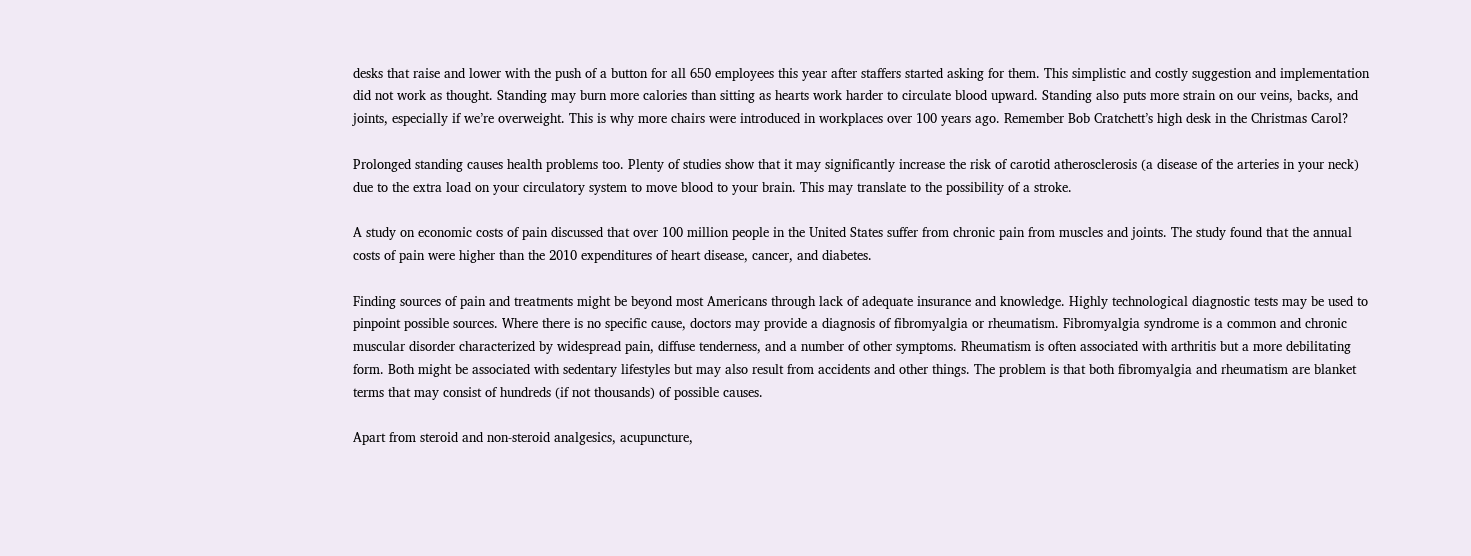desks that raise and lower with the push of a button for all 650 employees this year after staffers started asking for them. This simplistic and costly suggestion and implementation did not work as thought. Standing may burn more calories than sitting as hearts work harder to circulate blood upward. Standing also puts more strain on our veins, backs, and joints, especially if we’re overweight. This is why more chairs were introduced in workplaces over 100 years ago. Remember Bob Cratchett’s high desk in the Christmas Carol?

Prolonged standing causes health problems too. Plenty of studies show that it may significantly increase the risk of carotid atherosclerosis (a disease of the arteries in your neck) due to the extra load on your circulatory system to move blood to your brain. This may translate to the possibility of a stroke.

A study on economic costs of pain discussed that over 100 million people in the United States suffer from chronic pain from muscles and joints. The study found that the annual costs of pain were higher than the 2010 expenditures of heart disease, cancer, and diabetes.

Finding sources of pain and treatments might be beyond most Americans through lack of adequate insurance and knowledge. Highly technological diagnostic tests may be used to pinpoint possible sources. Where there is no specific cause, doctors may provide a diagnosis of fibromyalgia or rheumatism. Fibromyalgia syndrome is a common and chronic muscular disorder characterized by widespread pain, diffuse tenderness, and a number of other symptoms. Rheumatism is often associated with arthritis but a more debilitating form. Both might be associated with sedentary lifestyles but may also result from accidents and other things. The problem is that both fibromyalgia and rheumatism are blanket terms that may consist of hundreds (if not thousands) of possible causes.

Apart from steroid and non-steroid analgesics, acupuncture,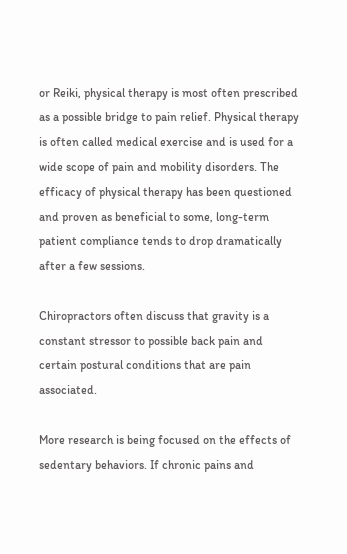or Reiki, physical therapy is most often prescribed as a possible bridge to pain relief. Physical therapy is often called medical exercise and is used for a wide scope of pain and mobility disorders. The efficacy of physical therapy has been questioned and proven as beneficial to some, long-term patient compliance tends to drop dramatically after a few sessions.

Chiropractors often discuss that gravity is a constant stressor to possible back pain and certain postural conditions that are pain associated.

More research is being focused on the effects of sedentary behaviors. If chronic pains and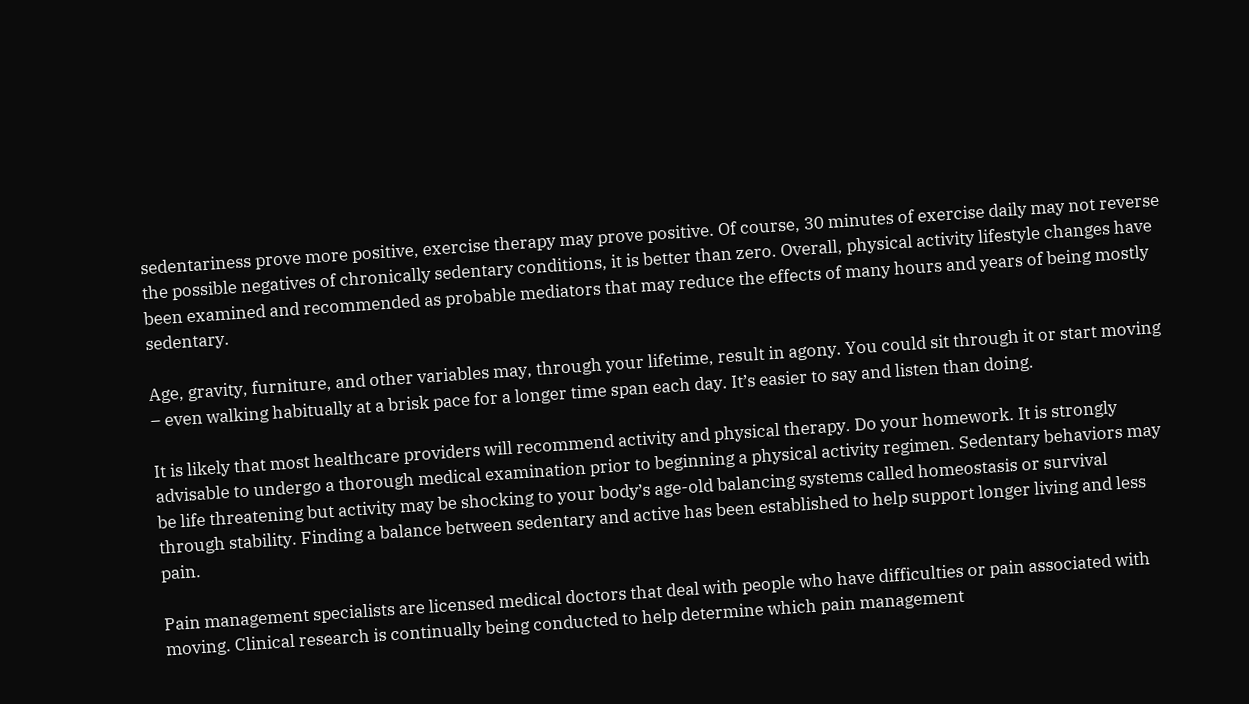sedentariness prove more positive, exercise therapy may prove positive. Of course, 30 minutes of exercise daily may not reverse the possible negatives of chronically sedentary conditions, it is better than zero. Overall, physical activity lifestyle changes have been examined and recommended as probable mediators that may reduce the effects of many hours and years of being mostly sedentary.

Age, gravity, furniture, and other variables may, through your lifetime, result in agony. You could sit through it or start moving – even walking habitually at a brisk pace for a longer time span each day. It’s easier to say and listen than doing.

It is likely that most healthcare providers will recommend activity and physical therapy. Do your homework. It is strongly advisable to undergo a thorough medical examination prior to beginning a physical activity regimen. Sedentary behaviors may be life threatening but activity may be shocking to your body’s age-old balancing systems called homeostasis or survival through stability. Finding a balance between sedentary and active has been established to help support longer living and less pain.

Pain management specialists are licensed medical doctors that deal with people who have difficulties or pain associated with moving. Clinical research is continually being conducted to help determine which pain management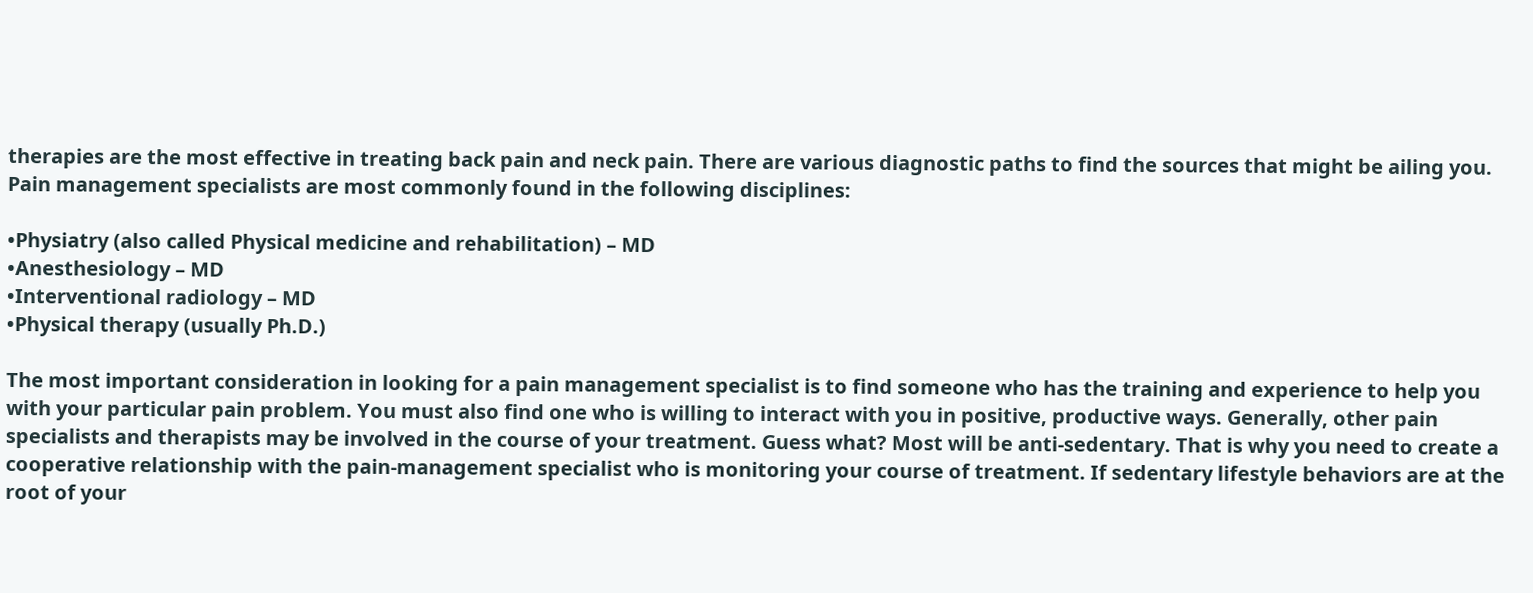therapies are the most effective in treating back pain and neck pain. There are various diagnostic paths to find the sources that might be ailing you. Pain management specialists are most commonly found in the following disciplines:

•Physiatry (also called Physical medicine and rehabilitation) – MD
•Anesthesiology – MD
•Interventional radiology – MD
•Physical therapy (usually Ph.D.)

The most important consideration in looking for a pain management specialist is to find someone who has the training and experience to help you with your particular pain problem. You must also find one who is willing to interact with you in positive, productive ways. Generally, other pain specialists and therapists may be involved in the course of your treatment. Guess what? Most will be anti-sedentary. That is why you need to create a cooperative relationship with the pain-management specialist who is monitoring your course of treatment. If sedentary lifestyle behaviors are at the root of your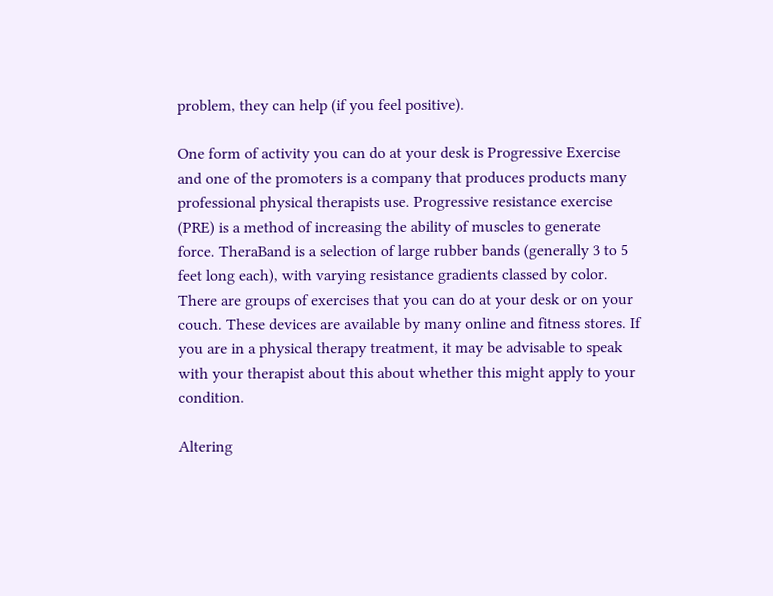problem, they can help (if you feel positive).

One form of activity you can do at your desk is Progressive Exercise and one of the promoters is a company that produces products many professional physical therapists use. Progressive resistance exercise (PRE) is a method of increasing the ability of muscles to generate force. TheraBand is a selection of large rubber bands (generally 3 to 5 feet long each), with varying resistance gradients classed by color. There are groups of exercises that you can do at your desk or on your couch. These devices are available by many online and fitness stores. If you are in a physical therapy treatment, it may be advisable to speak with your therapist about this about whether this might apply to your condition.

Altering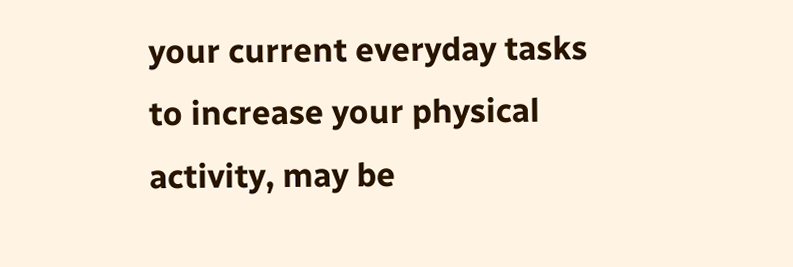your current everyday tasks to increase your physical activity, may be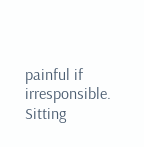painful if irresponsible. Sitting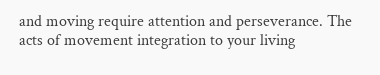and moving require attention and perseverance. The acts of movement integration to your living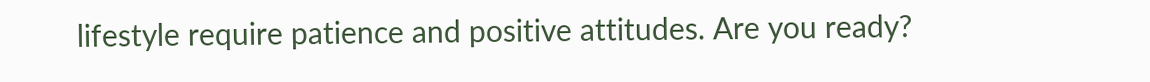lifestyle require patience and positive attitudes. Are you ready?